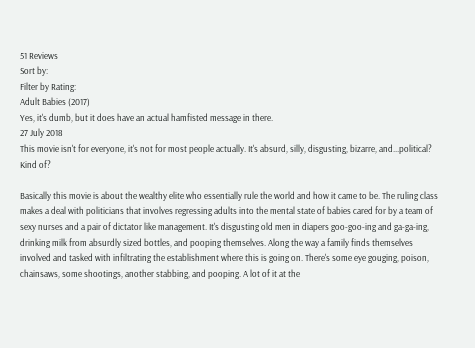51 Reviews
Sort by:
Filter by Rating:
Adult Babies (2017)
Yes, it's dumb, but it does have an actual hamfisted message in there.
27 July 2018
This movie isn't for everyone, it's not for most people actually. It's absurd, silly, disgusting, bizarre, and...political? Kind of?

Basically this movie is about the wealthy elite who essentially rule the world and how it came to be. The ruling class makes a deal with politicians that involves regressing adults into the mental state of babies cared for by a team of sexy nurses and a pair of dictator like management. It's disgusting old men in diapers goo-goo-ing and ga-ga-ing, drinking milk from absurdly sized bottles, and pooping themselves. Along the way a family finds themselves involved and tasked with infiltrating the establishment where this is going on. There's some eye gouging, poison, chainsaws, some shootings, another stabbing, and pooping. A lot of it at the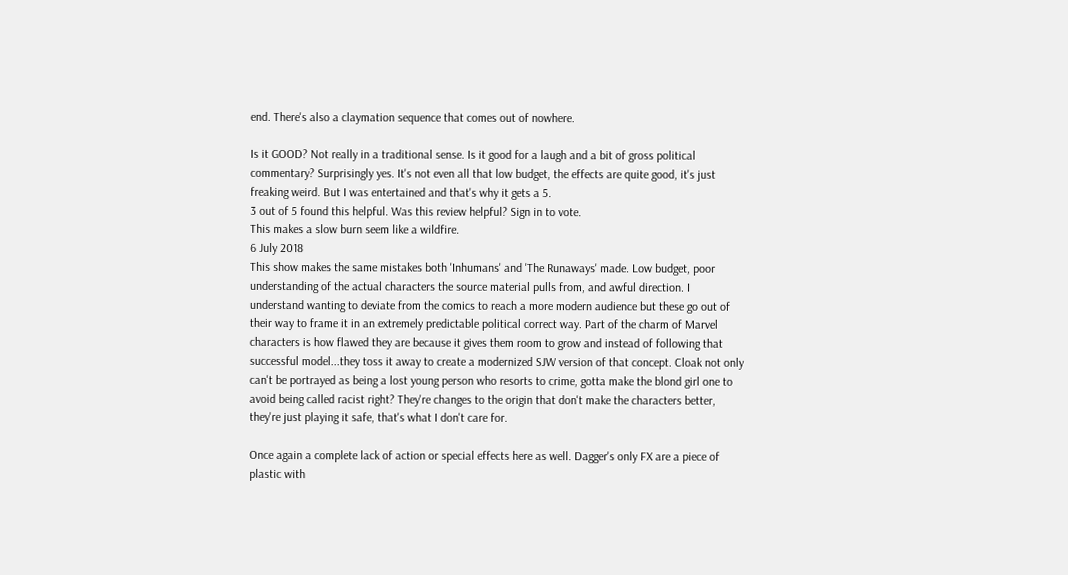end. There's also a claymation sequence that comes out of nowhere.

Is it GOOD? Not really in a traditional sense. Is it good for a laugh and a bit of gross political commentary? Surprisingly yes. It's not even all that low budget, the effects are quite good, it's just freaking weird. But I was entertained and that's why it gets a 5.
3 out of 5 found this helpful. Was this review helpful? Sign in to vote.
This makes a slow burn seem like a wildfire.
6 July 2018
This show makes the same mistakes both 'Inhumans' and 'The Runaways' made. Low budget, poor understanding of the actual characters the source material pulls from, and awful direction. I understand wanting to deviate from the comics to reach a more modern audience but these go out of their way to frame it in an extremely predictable political correct way. Part of the charm of Marvel characters is how flawed they are because it gives them room to grow and instead of following that successful model...they toss it away to create a modernized SJW version of that concept. Cloak not only can't be portrayed as being a lost young person who resorts to crime, gotta make the blond girl one to avoid being called racist right? They're changes to the origin that don't make the characters better, they're just playing it safe, that's what I don't care for.

Once again a complete lack of action or special effects here as well. Dagger's only FX are a piece of plastic with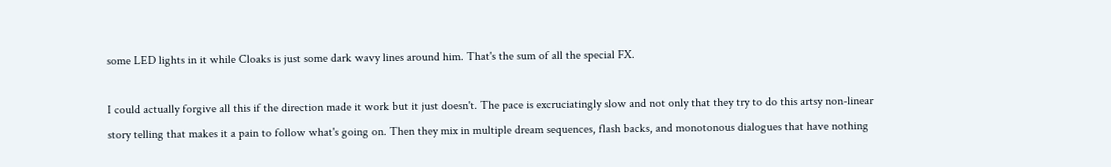some LED lights in it while Cloaks is just some dark wavy lines around him. That's the sum of all the special FX.

I could actually forgive all this if the direction made it work but it just doesn't. The pace is excruciatingly slow and not only that they try to do this artsy non-linear story telling that makes it a pain to follow what's going on. Then they mix in multiple dream sequences, flash backs, and monotonous dialogues that have nothing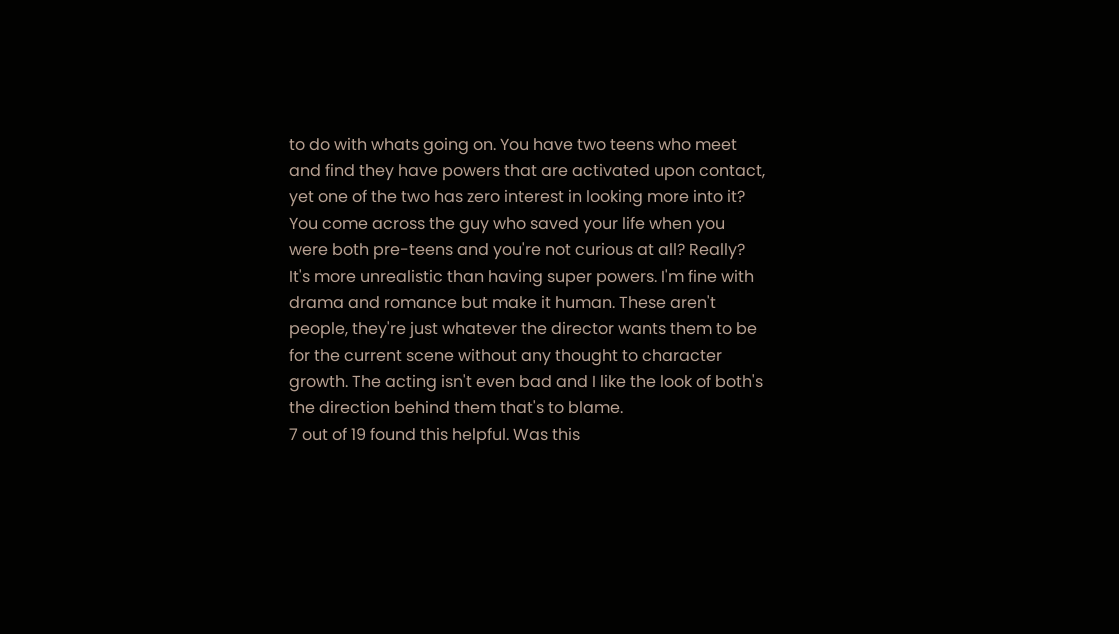to do with whats going on. You have two teens who meet and find they have powers that are activated upon contact, yet one of the two has zero interest in looking more into it? You come across the guy who saved your life when you were both pre-teens and you're not curious at all? Really? It's more unrealistic than having super powers. I'm fine with drama and romance but make it human. These aren't people, they're just whatever the director wants them to be for the current scene without any thought to character growth. The acting isn't even bad and I like the look of both's the direction behind them that's to blame.
7 out of 19 found this helpful. Was this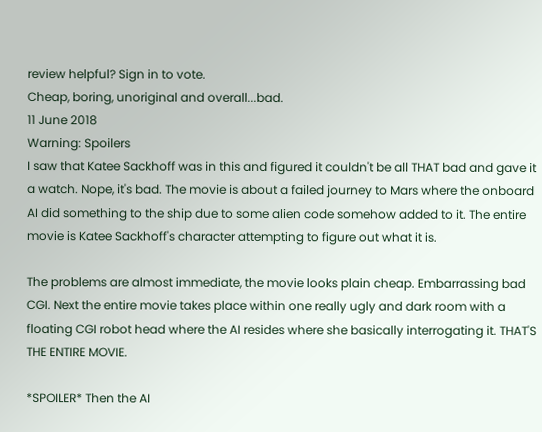review helpful? Sign in to vote.
Cheap, boring, unoriginal and overall...bad.
11 June 2018
Warning: Spoilers
I saw that Katee Sackhoff was in this and figured it couldn't be all THAT bad and gave it a watch. Nope, it's bad. The movie is about a failed journey to Mars where the onboard AI did something to the ship due to some alien code somehow added to it. The entire movie is Katee Sackhoff's character attempting to figure out what it is.

The problems are almost immediate, the movie looks plain cheap. Embarrassing bad CGI. Next the entire movie takes place within one really ugly and dark room with a floating CGI robot head where the AI resides where she basically interrogating it. THAT'S THE ENTIRE MOVIE.

*SPOILER* Then the AI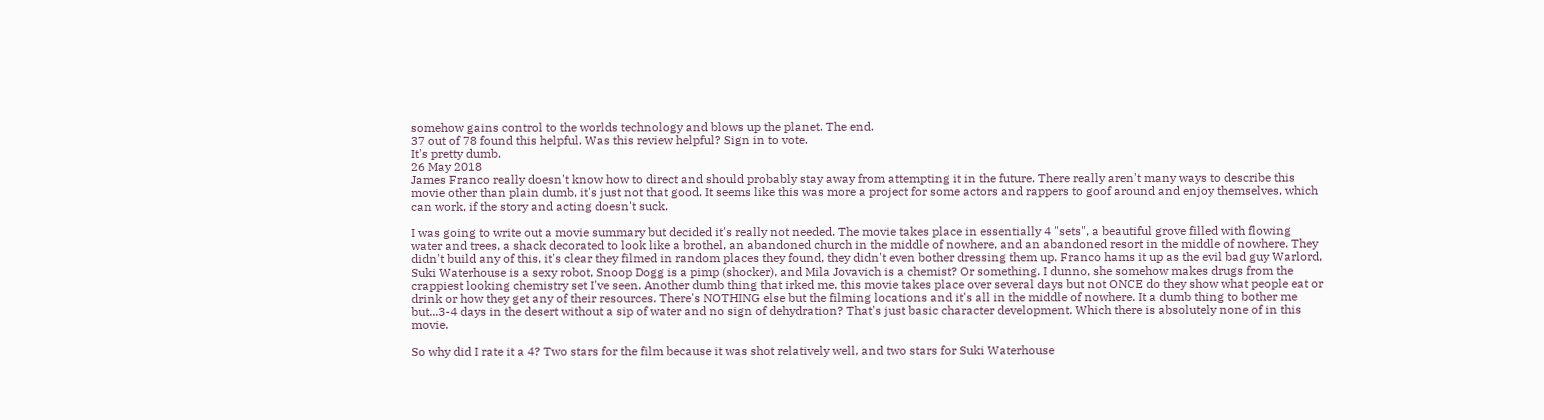somehow gains control to the worlds technology and blows up the planet. The end.
37 out of 78 found this helpful. Was this review helpful? Sign in to vote.
It's pretty dumb.
26 May 2018
James Franco really doesn't know how to direct and should probably stay away from attempting it in the future. There really aren't many ways to describe this movie other than plain dumb, it's just not that good. It seems like this was more a project for some actors and rappers to goof around and enjoy themselves, which can work, if the story and acting doesn't suck.

I was going to write out a movie summary but decided it's really not needed. The movie takes place in essentially 4 "sets", a beautiful grove filled with flowing water and trees, a shack decorated to look like a brothel, an abandoned church in the middle of nowhere, and an abandoned resort in the middle of nowhere. They didn't build any of this, it's clear they filmed in random places they found, they didn't even bother dressing them up. Franco hams it up as the evil bad guy Warlord, Suki Waterhouse is a sexy robot, Snoop Dogg is a pimp (shocker), and Mila Jovavich is a chemist? Or something. I dunno, she somehow makes drugs from the crappiest looking chemistry set I've seen. Another dumb thing that irked me, this movie takes place over several days but not ONCE do they show what people eat or drink or how they get any of their resources. There's NOTHING else but the filming locations and it's all in the middle of nowhere. It a dumb thing to bother me but...3-4 days in the desert without a sip of water and no sign of dehydration? That's just basic character development. Which there is absolutely none of in this movie.

So why did I rate it a 4? Two stars for the film because it was shot relatively well, and two stars for Suki Waterhouse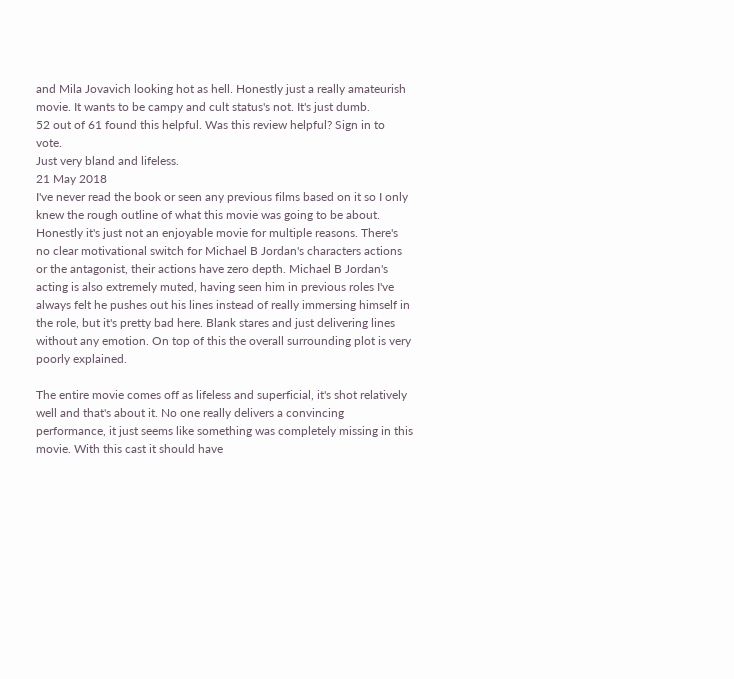and Mila Jovavich looking hot as hell. Honestly just a really amateurish movie. It wants to be campy and cult status's not. It's just dumb.
52 out of 61 found this helpful. Was this review helpful? Sign in to vote.
Just very bland and lifeless.
21 May 2018
I've never read the book or seen any previous films based on it so I only knew the rough outline of what this movie was going to be about. Honestly it's just not an enjoyable movie for multiple reasons. There's no clear motivational switch for Michael B Jordan's characters actions or the antagonist, their actions have zero depth. Michael B Jordan's acting is also extremely muted, having seen him in previous roles I've always felt he pushes out his lines instead of really immersing himself in the role, but it's pretty bad here. Blank stares and just delivering lines without any emotion. On top of this the overall surrounding plot is very poorly explained.

The entire movie comes off as lifeless and superficial, it's shot relatively well and that's about it. No one really delivers a convincing performance, it just seems like something was completely missing in this movie. With this cast it should have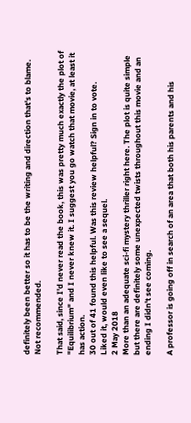definitely been better so it has to be the writing and direction that's to blame. Not recommended.

That said, since I'd never read the book, this was pretty much exactly the plot of "Equilibrium" and I never knew it. I suggest you go watch that movie, at least it has action.
30 out of 41 found this helpful. Was this review helpful? Sign in to vote.
Liked it, would even like to see a sequel.
2 May 2018
More than an adequate sci-fi mystery thriller right here. The plot is quite simple but there are definitely some unexpected twists throughout this movie and an ending I didn't see coming.

A professor is going off in search of an area that both his parents and his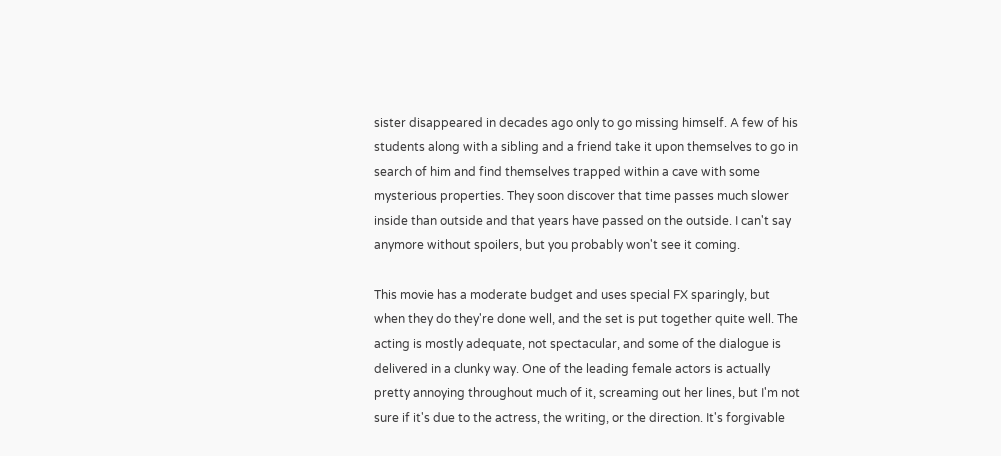sister disappeared in decades ago only to go missing himself. A few of his students along with a sibling and a friend take it upon themselves to go in search of him and find themselves trapped within a cave with some mysterious properties. They soon discover that time passes much slower inside than outside and that years have passed on the outside. I can't say anymore without spoilers, but you probably won't see it coming.

This movie has a moderate budget and uses special FX sparingly, but when they do they're done well, and the set is put together quite well. The acting is mostly adequate, not spectacular, and some of the dialogue is delivered in a clunky way. One of the leading female actors is actually pretty annoying throughout much of it, screaming out her lines, but I'm not sure if it's due to the actress, the writing, or the direction. It's forgivable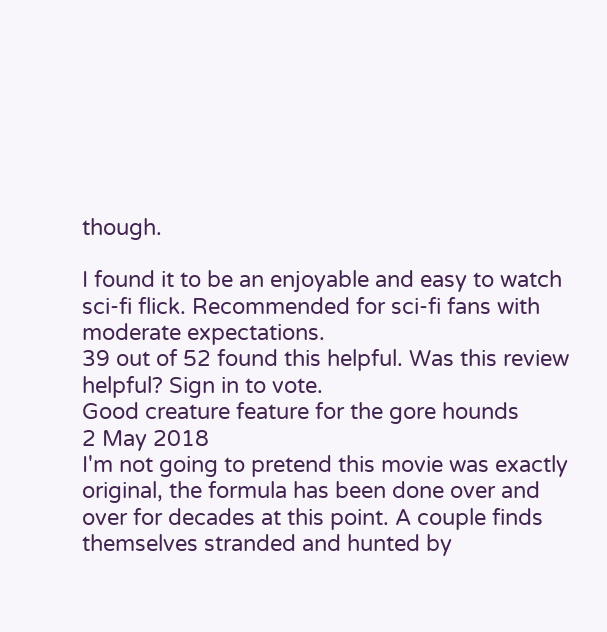though.

I found it to be an enjoyable and easy to watch sci-fi flick. Recommended for sci-fi fans with moderate expectations.
39 out of 52 found this helpful. Was this review helpful? Sign in to vote.
Good creature feature for the gore hounds
2 May 2018
I'm not going to pretend this movie was exactly original, the formula has been done over and over for decades at this point. A couple finds themselves stranded and hunted by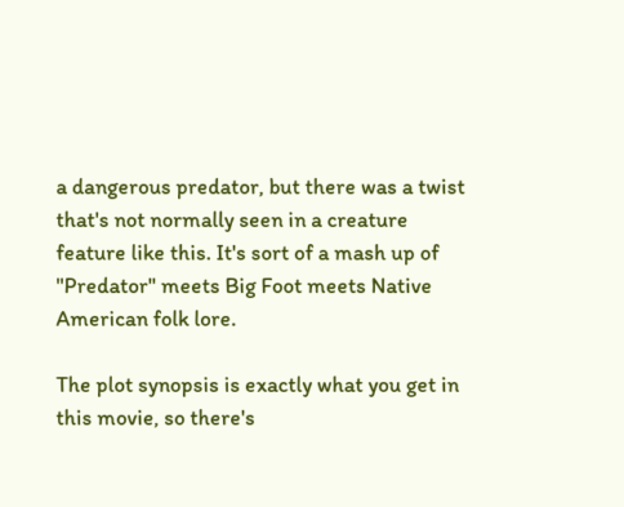a dangerous predator, but there was a twist that's not normally seen in a creature feature like this. It's sort of a mash up of "Predator" meets Big Foot meets Native American folk lore.

The plot synopsis is exactly what you get in this movie, so there's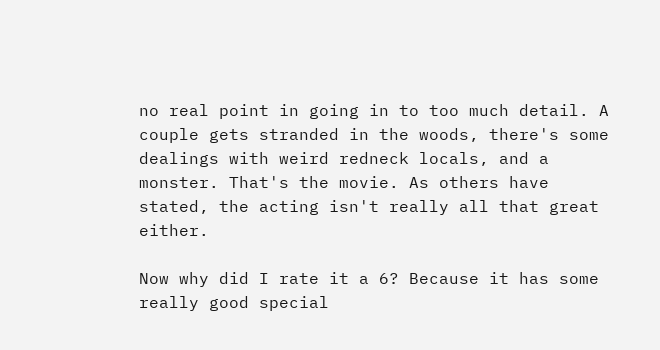no real point in going in to too much detail. A couple gets stranded in the woods, there's some dealings with weird redneck locals, and a monster. That's the movie. As others have stated, the acting isn't really all that great either.

Now why did I rate it a 6? Because it has some really good special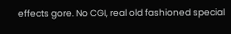effects gore. No CGI, real old fashioned special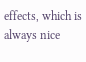effects, which is always nice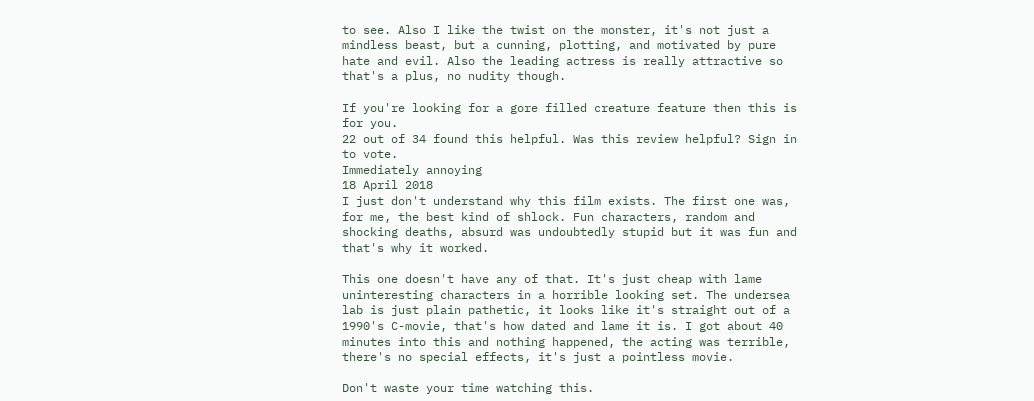to see. Also I like the twist on the monster, it's not just a mindless beast, but a cunning, plotting, and motivated by pure hate and evil. Also the leading actress is really attractive so that's a plus, no nudity though.

If you're looking for a gore filled creature feature then this is for you.
22 out of 34 found this helpful. Was this review helpful? Sign in to vote.
Immediately annoying
18 April 2018
I just don't understand why this film exists. The first one was, for me, the best kind of shlock. Fun characters, random and shocking deaths, absurd was undoubtedly stupid but it was fun and that's why it worked.

This one doesn't have any of that. It's just cheap with lame uninteresting characters in a horrible looking set. The undersea lab is just plain pathetic, it looks like it's straight out of a 1990's C-movie, that's how dated and lame it is. I got about 40 minutes into this and nothing happened, the acting was terrible, there's no special effects, it's just a pointless movie.

Don't waste your time watching this.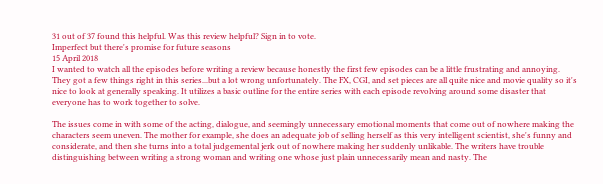31 out of 37 found this helpful. Was this review helpful? Sign in to vote.
Imperfect but there's promise for future seasons
15 April 2018
I wanted to watch all the episodes before writing a review because honestly the first few episodes can be a little frustrating and annoying. They got a few things right in this series...but a lot wrong unfortunately. The FX, CGI, and set pieces are all quite nice and movie quality so it's nice to look at generally speaking. It utilizes a basic outline for the entire series with each episode revolving around some disaster that everyone has to work together to solve.

The issues come in with some of the acting, dialogue, and seemingly unnecessary emotional moments that come out of nowhere making the characters seem uneven. The mother for example, she does an adequate job of selling herself as this very intelligent scientist, she's funny and considerate, and then she turns into a total judgemental jerk out of nowhere making her suddenly unlikable. The writers have trouble distinguishing between writing a strong woman and writing one whose just plain unnecessarily mean and nasty. The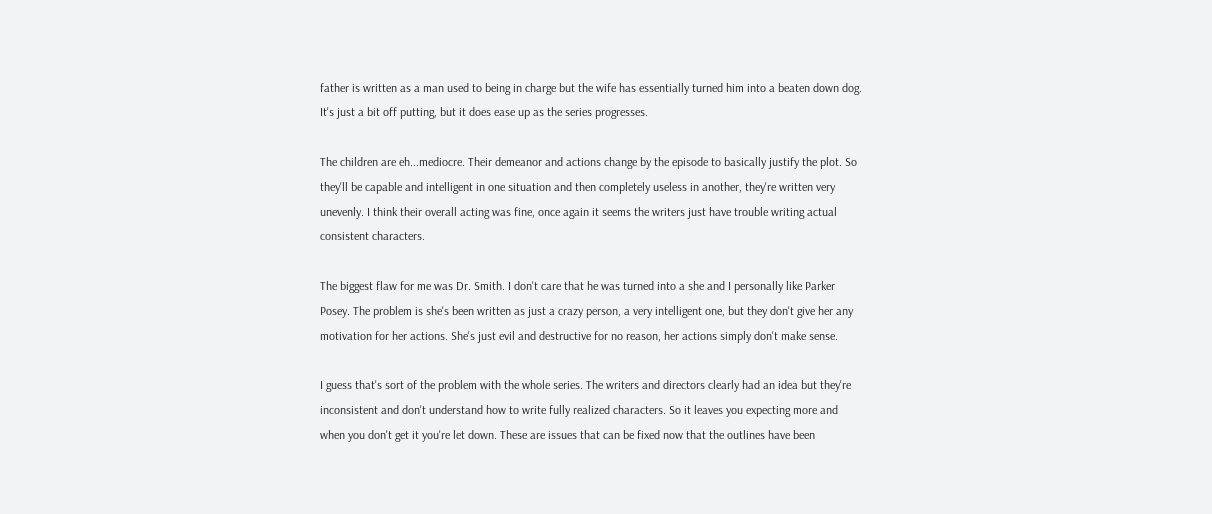father is written as a man used to being in charge but the wife has essentially turned him into a beaten down dog. It's just a bit off putting, but it does ease up as the series progresses.

The children are eh...mediocre. Their demeanor and actions change by the episode to basically justify the plot. So they'll be capable and intelligent in one situation and then completely useless in another, they're written very unevenly. I think their overall acting was fine, once again it seems the writers just have trouble writing actual consistent characters.

The biggest flaw for me was Dr. Smith. I don't care that he was turned into a she and I personally like Parker Posey. The problem is she's been written as just a crazy person, a very intelligent one, but they don't give her any motivation for her actions. She's just evil and destructive for no reason, her actions simply don't make sense.

I guess that's sort of the problem with the whole series. The writers and directors clearly had an idea but they're inconsistent and don't understand how to write fully realized characters. So it leaves you expecting more and when you don't get it you're let down. These are issues that can be fixed now that the outlines have been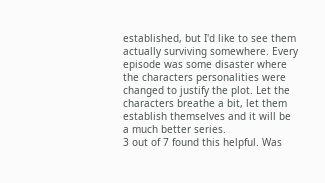established, but I'd like to see them actually surviving somewhere. Every episode was some disaster where the characters personalities were changed to justify the plot. Let the characters breathe a bit, let them establish themselves and it will be a much better series.
3 out of 7 found this helpful. Was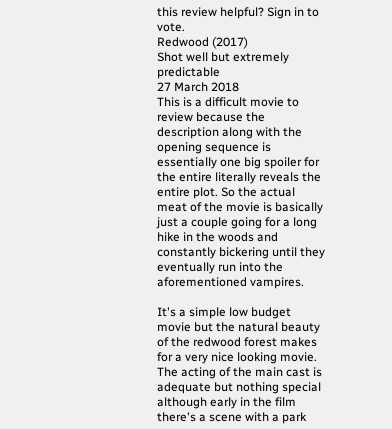this review helpful? Sign in to vote.
Redwood (2017)
Shot well but extremely predictable
27 March 2018
This is a difficult movie to review because the description along with the opening sequence is essentially one big spoiler for the entire literally reveals the entire plot. So the actual meat of the movie is basically just a couple going for a long hike in the woods and constantly bickering until they eventually run into the aforementioned vampires.

It's a simple low budget movie but the natural beauty of the redwood forest makes for a very nice looking movie. The acting of the main cast is adequate but nothing special although early in the film there's a scene with a park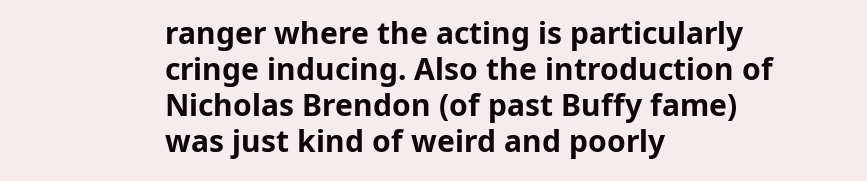ranger where the acting is particularly cringe inducing. Also the introduction of Nicholas Brendon (of past Buffy fame) was just kind of weird and poorly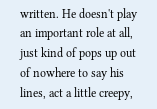written. He doesn't play an important role at all, just kind of pops up out of nowhere to say his lines, act a little creepy,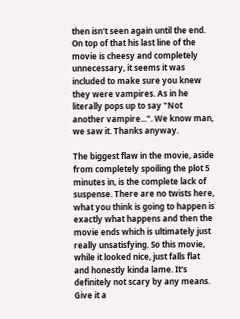then isn't seen again until the end. On top of that his last line of the movie is cheesy and completely unnecessary, it seems it was included to make sure you knew they were vampires. As in he literally pops up to say "Not another vampire...". We know man, we saw it. Thanks anyway.

The biggest flaw in the movie, aside from completely spoiling the plot 5 minutes in, is the complete lack of suspense. There are no twists here, what you think is going to happen is exactly what happens and then the movie ends which is ultimately just really unsatisfying. So this movie, while it looked nice, just falls flat and honestly kinda lame. It's definitely not scary by any means. Give it a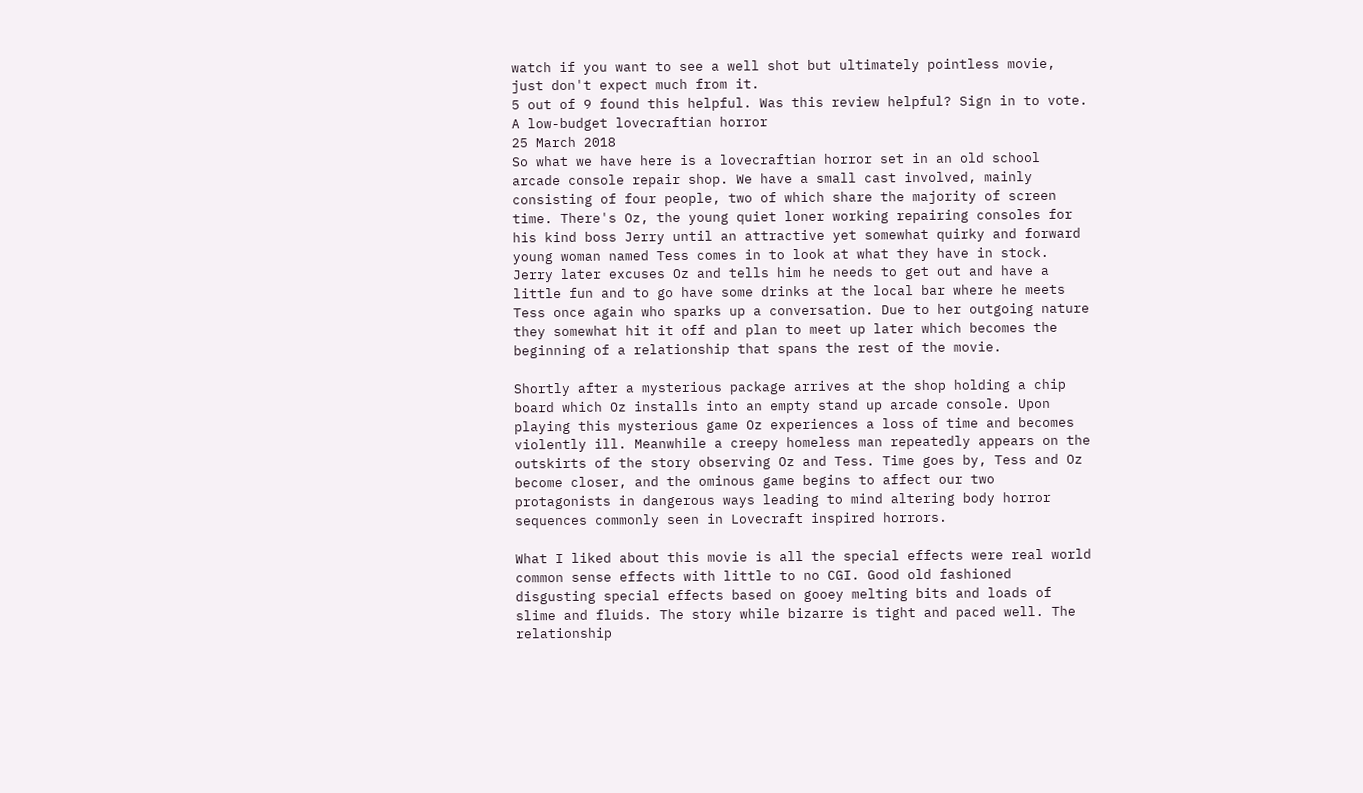watch if you want to see a well shot but ultimately pointless movie, just don't expect much from it.
5 out of 9 found this helpful. Was this review helpful? Sign in to vote.
A low-budget lovecraftian horror
25 March 2018
So what we have here is a lovecraftian horror set in an old school arcade console repair shop. We have a small cast involved, mainly consisting of four people, two of which share the majority of screen time. There's Oz, the young quiet loner working repairing consoles for his kind boss Jerry until an attractive yet somewhat quirky and forward young woman named Tess comes in to look at what they have in stock. Jerry later excuses Oz and tells him he needs to get out and have a little fun and to go have some drinks at the local bar where he meets Tess once again who sparks up a conversation. Due to her outgoing nature they somewhat hit it off and plan to meet up later which becomes the beginning of a relationship that spans the rest of the movie.

Shortly after a mysterious package arrives at the shop holding a chip board which Oz installs into an empty stand up arcade console. Upon playing this mysterious game Oz experiences a loss of time and becomes violently ill. Meanwhile a creepy homeless man repeatedly appears on the outskirts of the story observing Oz and Tess. Time goes by, Tess and Oz become closer, and the ominous game begins to affect our two protagonists in dangerous ways leading to mind altering body horror sequences commonly seen in Lovecraft inspired horrors.

What I liked about this movie is all the special effects were real world common sense effects with little to no CGI. Good old fashioned disgusting special effects based on gooey melting bits and loads of slime and fluids. The story while bizarre is tight and paced well. The relationship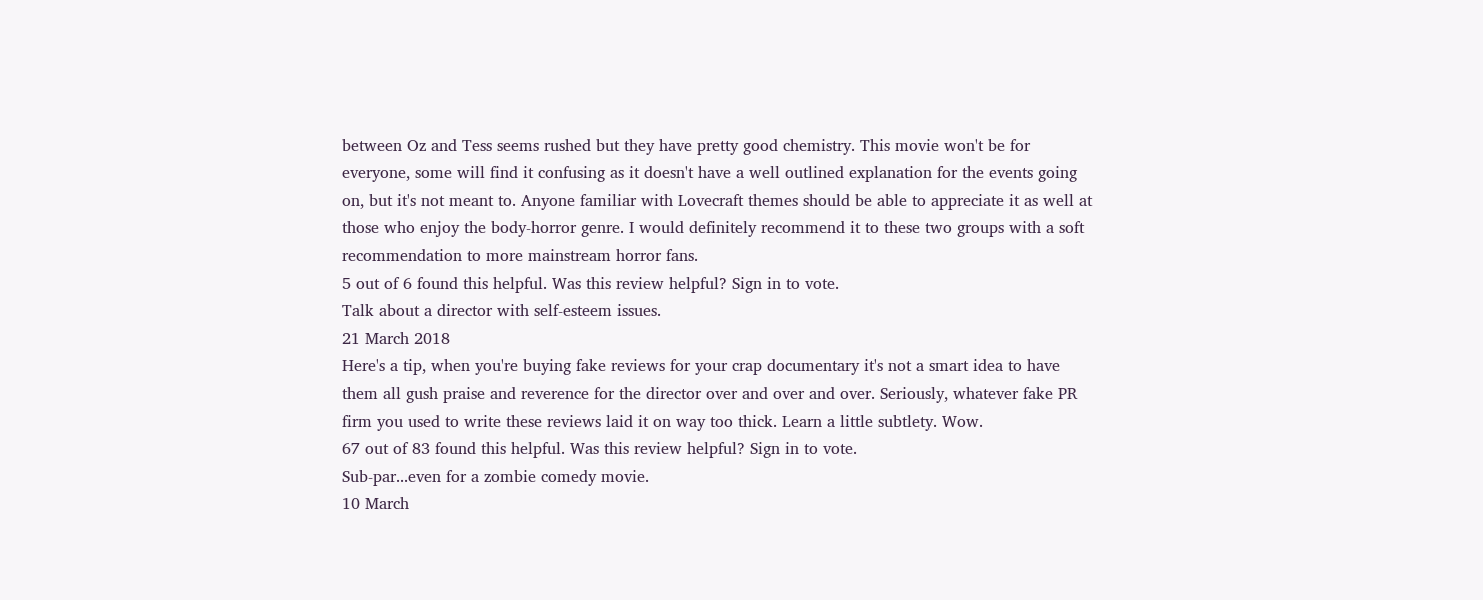between Oz and Tess seems rushed but they have pretty good chemistry. This movie won't be for everyone, some will find it confusing as it doesn't have a well outlined explanation for the events going on, but it's not meant to. Anyone familiar with Lovecraft themes should be able to appreciate it as well at those who enjoy the body-horror genre. I would definitely recommend it to these two groups with a soft recommendation to more mainstream horror fans.
5 out of 6 found this helpful. Was this review helpful? Sign in to vote.
Talk about a director with self-esteem issues.
21 March 2018
Here's a tip, when you're buying fake reviews for your crap documentary it's not a smart idea to have them all gush praise and reverence for the director over and over and over. Seriously, whatever fake PR firm you used to write these reviews laid it on way too thick. Learn a little subtlety. Wow.
67 out of 83 found this helpful. Was this review helpful? Sign in to vote.
Sub-par...even for a zombie comedy movie.
10 March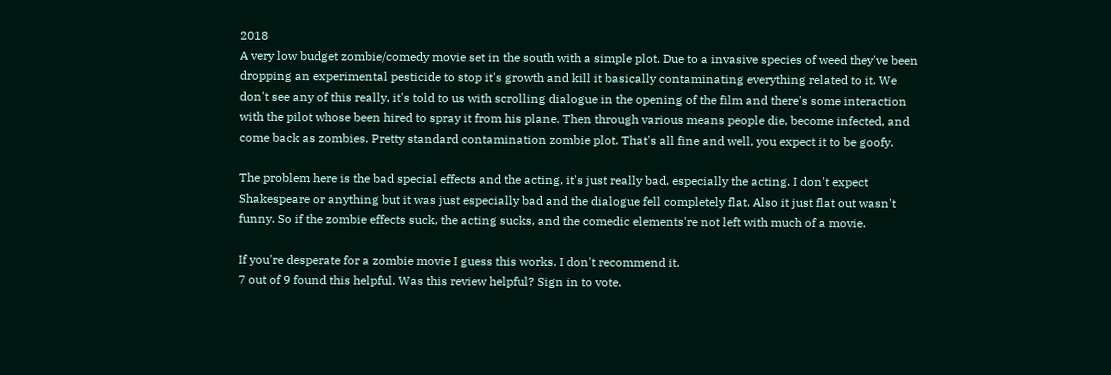2018
A very low budget zombie/comedy movie set in the south with a simple plot. Due to a invasive species of weed they've been dropping an experimental pesticide to stop it's growth and kill it basically contaminating everything related to it. We don't see any of this really, it's told to us with scrolling dialogue in the opening of the film and there's some interaction with the pilot whose been hired to spray it from his plane. Then through various means people die, become infected, and come back as zombies. Pretty standard contamination zombie plot. That's all fine and well, you expect it to be goofy.

The problem here is the bad special effects and the acting, it's just really bad, especially the acting. I don't expect Shakespeare or anything but it was just especially bad and the dialogue fell completely flat. Also it just flat out wasn't funny. So if the zombie effects suck, the acting sucks, and the comedic elements're not left with much of a movie.

If you're desperate for a zombie movie I guess this works. I don't recommend it.
7 out of 9 found this helpful. Was this review helpful? Sign in to vote.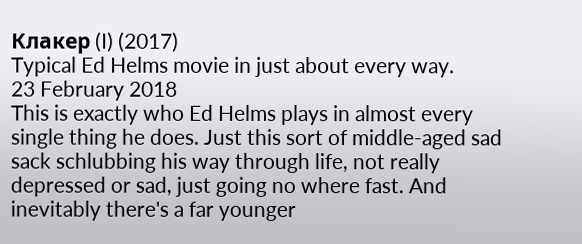Клакер (I) (2017)
Typical Ed Helms movie in just about every way.
23 February 2018
This is exactly who Ed Helms plays in almost every single thing he does. Just this sort of middle-aged sad sack schlubbing his way through life, not really depressed or sad, just going no where fast. And inevitably there's a far younger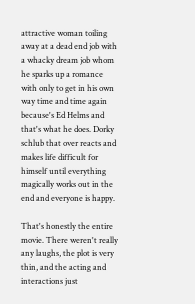attractive woman toiling away at a dead end job with a whacky dream job whom he sparks up a romance with only to get in his own way time and time again because's Ed Helms and that's what he does. Dorky schlub that over reacts and makes life difficult for himself until everything magically works out in the end and everyone is happy.

That's honestly the entire movie. There weren't really any laughs, the plot is very thin, and the acting and interactions just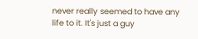never really seemed to have any life to it. It's just a guy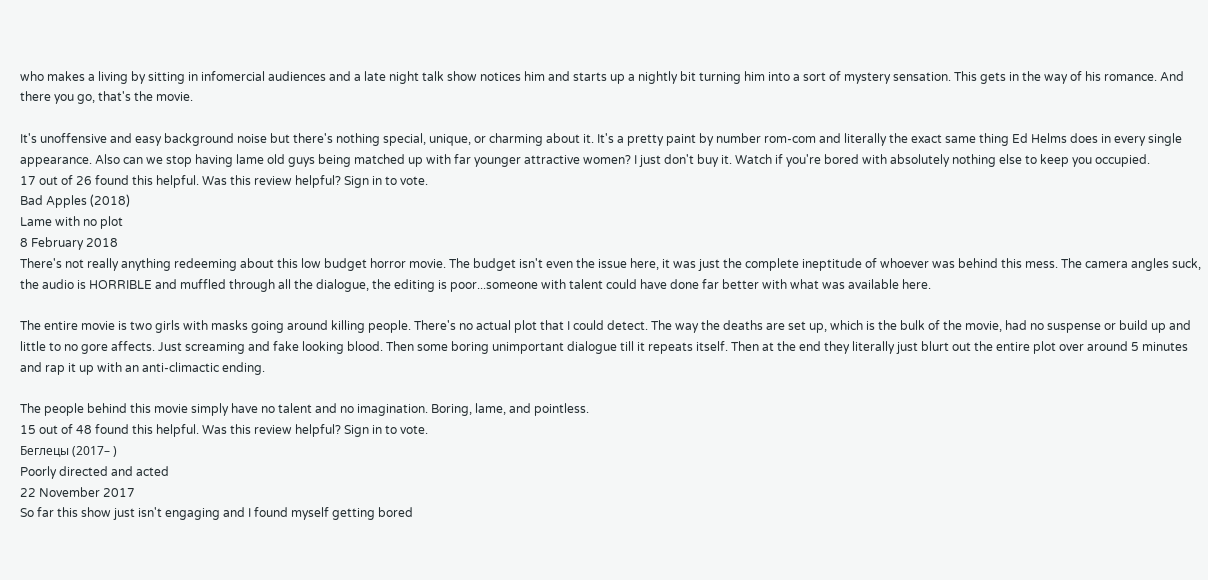who makes a living by sitting in infomercial audiences and a late night talk show notices him and starts up a nightly bit turning him into a sort of mystery sensation. This gets in the way of his romance. And there you go, that's the movie.

It's unoffensive and easy background noise but there's nothing special, unique, or charming about it. It's a pretty paint by number rom-com and literally the exact same thing Ed Helms does in every single appearance. Also can we stop having lame old guys being matched up with far younger attractive women? I just don't buy it. Watch if you're bored with absolutely nothing else to keep you occupied.
17 out of 26 found this helpful. Was this review helpful? Sign in to vote.
Bad Apples (2018)
Lame with no plot
8 February 2018
There's not really anything redeeming about this low budget horror movie. The budget isn't even the issue here, it was just the complete ineptitude of whoever was behind this mess. The camera angles suck, the audio is HORRIBLE and muffled through all the dialogue, the editing is poor...someone with talent could have done far better with what was available here.

The entire movie is two girls with masks going around killing people. There's no actual plot that I could detect. The way the deaths are set up, which is the bulk of the movie, had no suspense or build up and little to no gore affects. Just screaming and fake looking blood. Then some boring unimportant dialogue till it repeats itself. Then at the end they literally just blurt out the entire plot over around 5 minutes and rap it up with an anti-climactic ending.

The people behind this movie simply have no talent and no imagination. Boring, lame, and pointless.
15 out of 48 found this helpful. Was this review helpful? Sign in to vote.
Беглецы (2017– )
Poorly directed and acted
22 November 2017
So far this show just isn't engaging and I found myself getting bored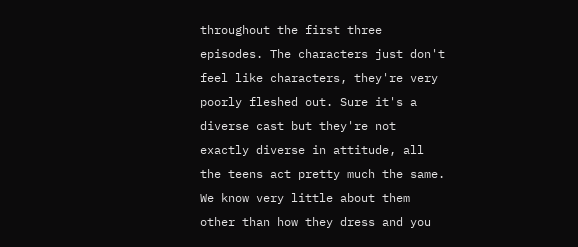throughout the first three episodes. The characters just don't feel like characters, they're very poorly fleshed out. Sure it's a diverse cast but they're not exactly diverse in attitude, all the teens act pretty much the same. We know very little about them other than how they dress and you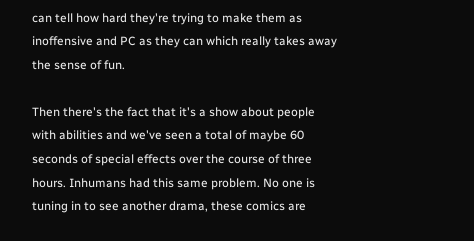can tell how hard they're trying to make them as inoffensive and PC as they can which really takes away the sense of fun.

Then there's the fact that it's a show about people with abilities and we've seen a total of maybe 60 seconds of special effects over the course of three hours. Inhumans had this same problem. No one is tuning in to see another drama, these comics are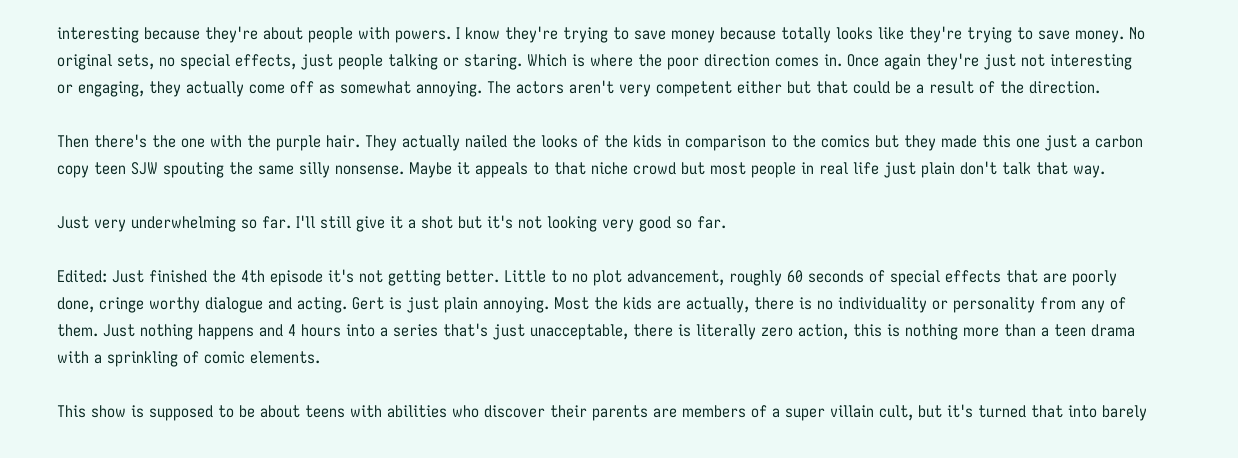interesting because they're about people with powers. I know they're trying to save money because totally looks like they're trying to save money. No original sets, no special effects, just people talking or staring. Which is where the poor direction comes in. Once again they're just not interesting or engaging, they actually come off as somewhat annoying. The actors aren't very competent either but that could be a result of the direction.

Then there's the one with the purple hair. They actually nailed the looks of the kids in comparison to the comics but they made this one just a carbon copy teen SJW spouting the same silly nonsense. Maybe it appeals to that niche crowd but most people in real life just plain don't talk that way.

Just very underwhelming so far. I'll still give it a shot but it's not looking very good so far.

Edited: Just finished the 4th episode it's not getting better. Little to no plot advancement, roughly 60 seconds of special effects that are poorly done, cringe worthy dialogue and acting. Gert is just plain annoying. Most the kids are actually, there is no individuality or personality from any of them. Just nothing happens and 4 hours into a series that's just unacceptable, there is literally zero action, this is nothing more than a teen drama with a sprinkling of comic elements.

This show is supposed to be about teens with abilities who discover their parents are members of a super villain cult, but it's turned that into barely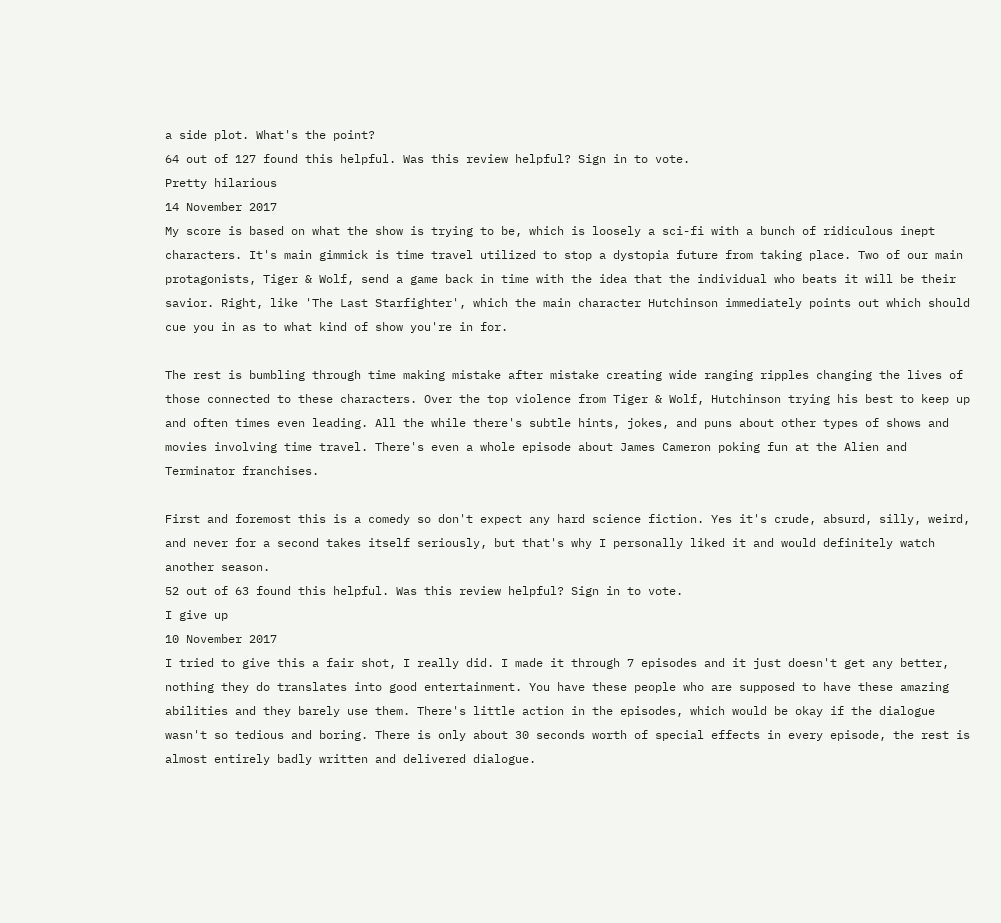a side plot. What's the point?
64 out of 127 found this helpful. Was this review helpful? Sign in to vote.
Pretty hilarious
14 November 2017
My score is based on what the show is trying to be, which is loosely a sci-fi with a bunch of ridiculous inept characters. It's main gimmick is time travel utilized to stop a dystopia future from taking place. Two of our main protagonists, Tiger & Wolf, send a game back in time with the idea that the individual who beats it will be their savior. Right, like 'The Last Starfighter', which the main character Hutchinson immediately points out which should cue you in as to what kind of show you're in for.

The rest is bumbling through time making mistake after mistake creating wide ranging ripples changing the lives of those connected to these characters. Over the top violence from Tiger & Wolf, Hutchinson trying his best to keep up and often times even leading. All the while there's subtle hints, jokes, and puns about other types of shows and movies involving time travel. There's even a whole episode about James Cameron poking fun at the Alien and Terminator franchises.

First and foremost this is a comedy so don't expect any hard science fiction. Yes it's crude, absurd, silly, weird, and never for a second takes itself seriously, but that's why I personally liked it and would definitely watch another season.
52 out of 63 found this helpful. Was this review helpful? Sign in to vote.
I give up
10 November 2017
I tried to give this a fair shot, I really did. I made it through 7 episodes and it just doesn't get any better, nothing they do translates into good entertainment. You have these people who are supposed to have these amazing abilities and they barely use them. There's little action in the episodes, which would be okay if the dialogue wasn't so tedious and boring. There is only about 30 seconds worth of special effects in every episode, the rest is almost entirely badly written and delivered dialogue.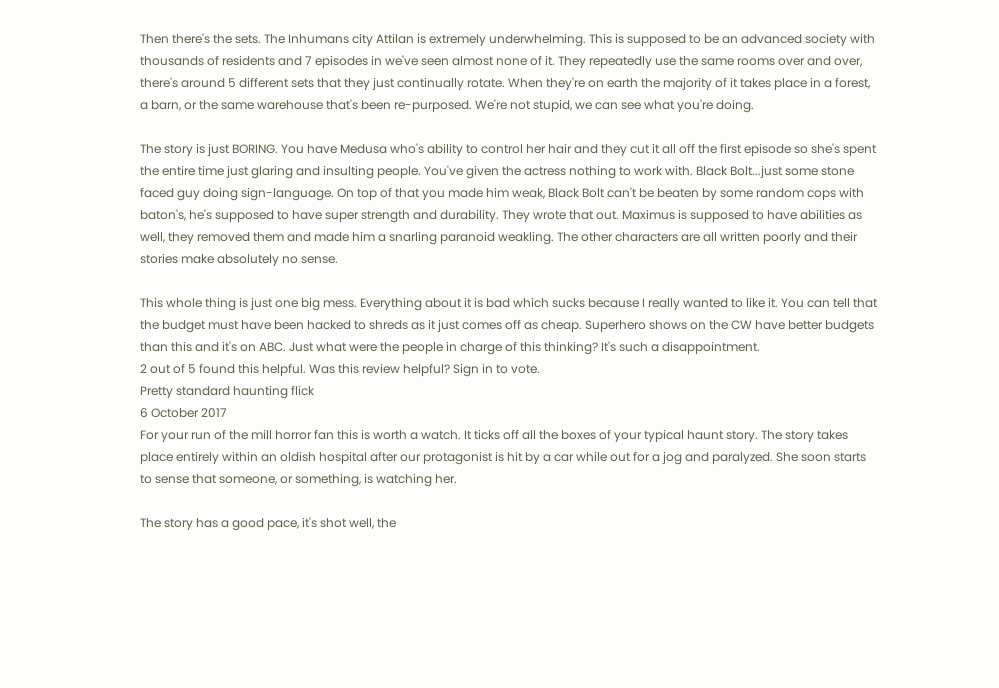Then there's the sets. The Inhumans city Attilan is extremely underwhelming. This is supposed to be an advanced society with thousands of residents and 7 episodes in we've seen almost none of it. They repeatedly use the same rooms over and over, there's around 5 different sets that they just continually rotate. When they're on earth the majority of it takes place in a forest, a barn, or the same warehouse that's been re-purposed. We're not stupid, we can see what you're doing.

The story is just BORING. You have Medusa who's ability to control her hair and they cut it all off the first episode so she's spent the entire time just glaring and insulting people. You've given the actress nothing to work with. Black Bolt...just some stone faced guy doing sign-language. On top of that you made him weak, Black Bolt can't be beaten by some random cops with baton's, he's supposed to have super strength and durability. They wrote that out. Maximus is supposed to have abilities as well, they removed them and made him a snarling paranoid weakling. The other characters are all written poorly and their stories make absolutely no sense.

This whole thing is just one big mess. Everything about it is bad which sucks because I really wanted to like it. You can tell that the budget must have been hacked to shreds as it just comes off as cheap. Superhero shows on the CW have better budgets than this and it's on ABC. Just what were the people in charge of this thinking? It's such a disappointment.
2 out of 5 found this helpful. Was this review helpful? Sign in to vote.
Pretty standard haunting flick
6 October 2017
For your run of the mill horror fan this is worth a watch. It ticks off all the boxes of your typical haunt story. The story takes place entirely within an oldish hospital after our protagonist is hit by a car while out for a jog and paralyzed. She soon starts to sense that someone, or something, is watching her.

The story has a good pace, it's shot well, the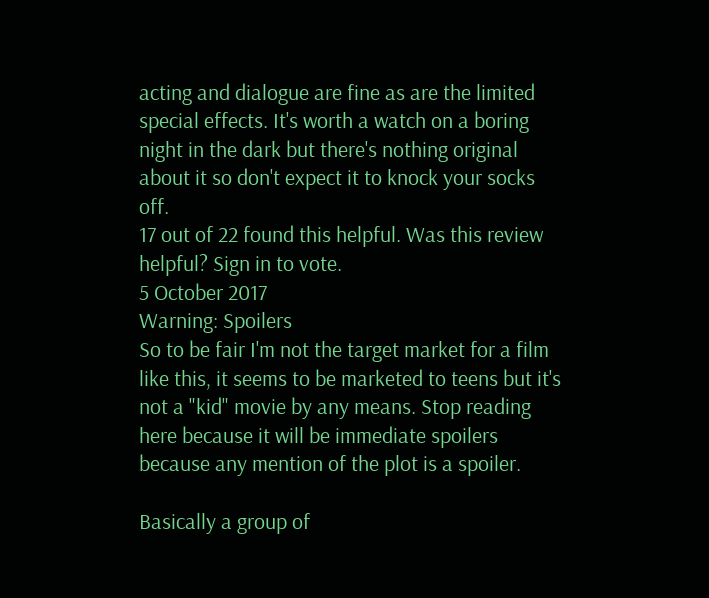acting and dialogue are fine as are the limited special effects. It's worth a watch on a boring night in the dark but there's nothing original about it so don't expect it to knock your socks off.
17 out of 22 found this helpful. Was this review helpful? Sign in to vote.
5 October 2017
Warning: Spoilers
So to be fair I'm not the target market for a film like this, it seems to be marketed to teens but it's not a "kid" movie by any means. Stop reading here because it will be immediate spoilers because any mention of the plot is a spoiler.

Basically a group of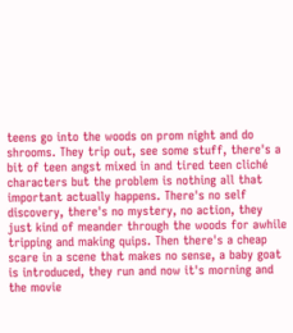teens go into the woods on prom night and do shrooms. They trip out, see some stuff, there's a bit of teen angst mixed in and tired teen cliché characters but the problem is nothing all that important actually happens. There's no self discovery, there's no mystery, no action, they just kind of meander through the woods for awhile tripping and making quips. Then there's a cheap scare in a scene that makes no sense, a baby goat is introduced, they run and now it's morning and the movie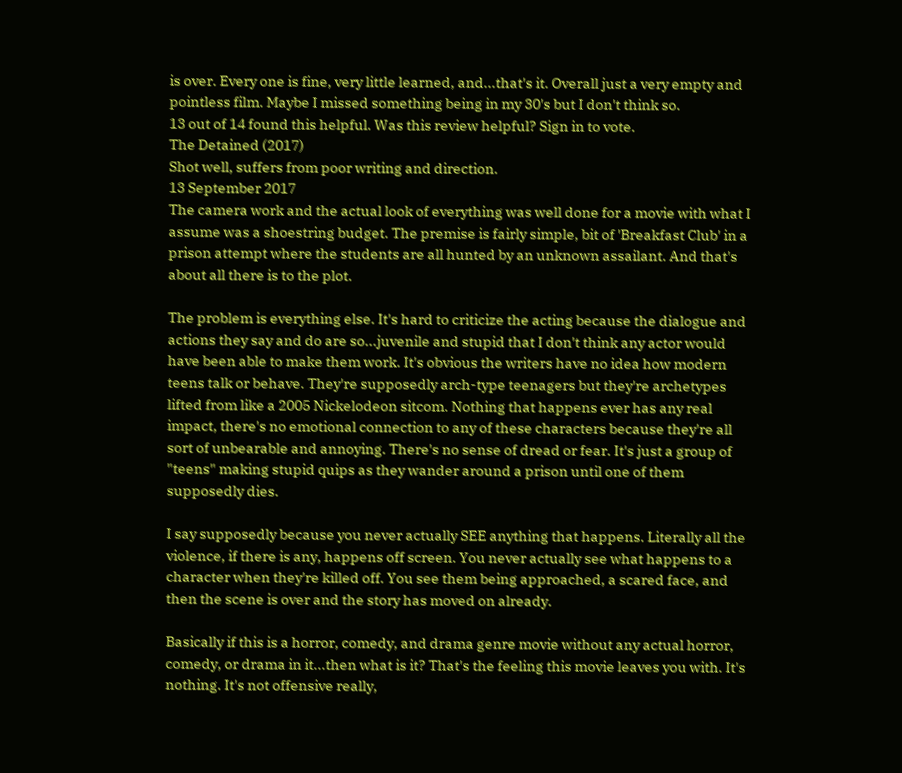is over. Every one is fine, very little learned, and...that's it. Overall just a very empty and pointless film. Maybe I missed something being in my 30's but I don't think so.
13 out of 14 found this helpful. Was this review helpful? Sign in to vote.
The Detained (2017)
Shot well, suffers from poor writing and direction.
13 September 2017
The camera work and the actual look of everything was well done for a movie with what I assume was a shoestring budget. The premise is fairly simple, bit of 'Breakfast Club' in a prison attempt where the students are all hunted by an unknown assailant. And that's about all there is to the plot.

The problem is everything else. It's hard to criticize the acting because the dialogue and actions they say and do are so...juvenile and stupid that I don't think any actor would have been able to make them work. It's obvious the writers have no idea how modern teens talk or behave. They're supposedly arch-type teenagers but they're archetypes lifted from like a 2005 Nickelodeon sitcom. Nothing that happens ever has any real impact, there's no emotional connection to any of these characters because they're all sort of unbearable and annoying. There's no sense of dread or fear. It's just a group of "teens" making stupid quips as they wander around a prison until one of them supposedly dies.

I say supposedly because you never actually SEE anything that happens. Literally all the violence, if there is any, happens off screen. You never actually see what happens to a character when they're killed off. You see them being approached, a scared face, and then the scene is over and the story has moved on already.

Basically if this is a horror, comedy, and drama genre movie without any actual horror, comedy, or drama in it...then what is it? That's the feeling this movie leaves you with. It's nothing. It's not offensive really,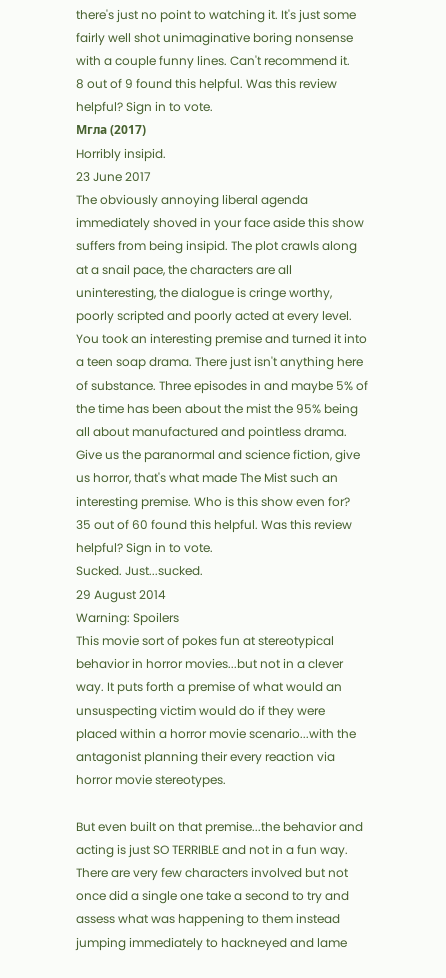there's just no point to watching it. It's just some fairly well shot unimaginative boring nonsense with a couple funny lines. Can't recommend it.
8 out of 9 found this helpful. Was this review helpful? Sign in to vote.
Мгла (2017)
Horribly insipid.
23 June 2017
The obviously annoying liberal agenda immediately shoved in your face aside this show suffers from being insipid. The plot crawls along at a snail pace, the characters are all uninteresting, the dialogue is cringe worthy, poorly scripted and poorly acted at every level. You took an interesting premise and turned it into a teen soap drama. There just isn't anything here of substance. Three episodes in and maybe 5% of the time has been about the mist the 95% being all about manufactured and pointless drama. Give us the paranormal and science fiction, give us horror, that's what made The Mist such an interesting premise. Who is this show even for?
35 out of 60 found this helpful. Was this review helpful? Sign in to vote.
Sucked. Just...sucked.
29 August 2014
Warning: Spoilers
This movie sort of pokes fun at stereotypical behavior in horror movies...but not in a clever way. It puts forth a premise of what would an unsuspecting victim would do if they were placed within a horror movie scenario...with the antagonist planning their every reaction via horror movie stereotypes.

But even built on that premise...the behavior and acting is just SO TERRIBLE and not in a fun way. There are very few characters involved but not once did a single one take a second to try and assess what was happening to them instead jumping immediately to hackneyed and lame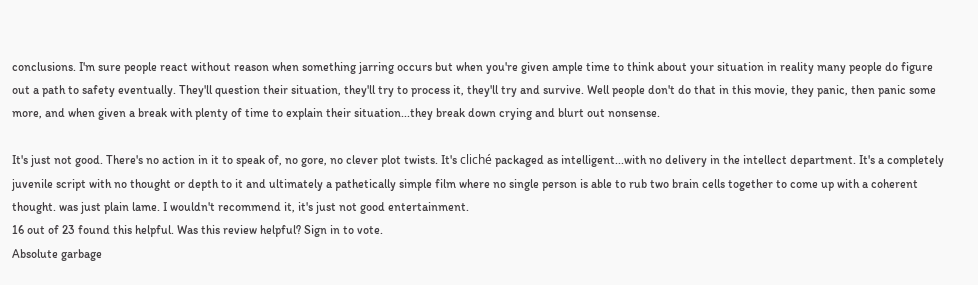conclusions. I'm sure people react without reason when something jarring occurs but when you're given ample time to think about your situation in reality many people do figure out a path to safety eventually. They'll question their situation, they'll try to process it, they'll try and survive. Well people don't do that in this movie, they panic, then panic some more, and when given a break with plenty of time to explain their situation...they break down crying and blurt out nonsense.

It's just not good. There's no action in it to speak of, no gore, no clever plot twists. It's cliché packaged as intelligent...with no delivery in the intellect department. It's a completely juvenile script with no thought or depth to it and ultimately a pathetically simple film where no single person is able to rub two brain cells together to come up with a coherent thought. was just plain lame. I wouldn't recommend it, it's just not good entertainment.
16 out of 23 found this helpful. Was this review helpful? Sign in to vote.
Absolute garbage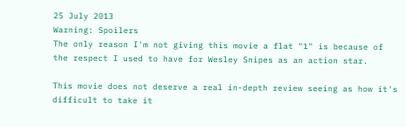25 July 2013
Warning: Spoilers
The only reason I'm not giving this movie a flat "1" is because of the respect I used to have for Wesley Snipes as an action star.

This movie does not deserve a real in-depth review seeing as how it's difficult to take it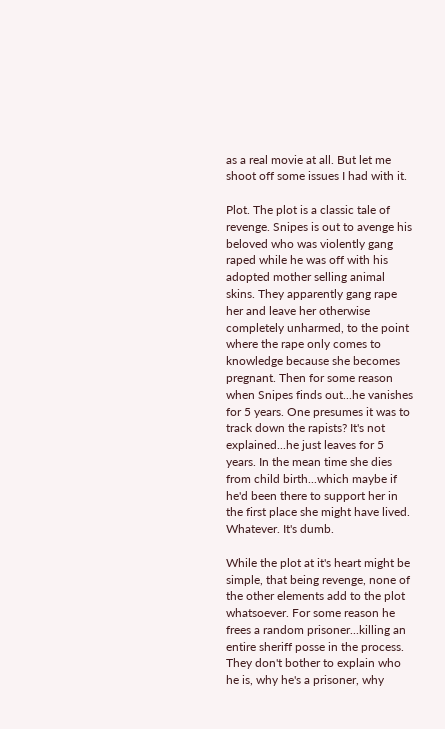as a real movie at all. But let me shoot off some issues I had with it.

Plot. The plot is a classic tale of revenge. Snipes is out to avenge his beloved who was violently gang raped while he was off with his adopted mother selling animal skins. They apparently gang rape her and leave her otherwise completely unharmed, to the point where the rape only comes to knowledge because she becomes pregnant. Then for some reason when Snipes finds out...he vanishes for 5 years. One presumes it was to track down the rapists? It's not explained...he just leaves for 5 years. In the mean time she dies from child birth...which maybe if he'd been there to support her in the first place she might have lived. Whatever. It's dumb.

While the plot at it's heart might be simple, that being revenge, none of the other elements add to the plot whatsoever. For some reason he frees a random prisoner...killing an entire sheriff posse in the process. They don't bother to explain who he is, why he's a prisoner, why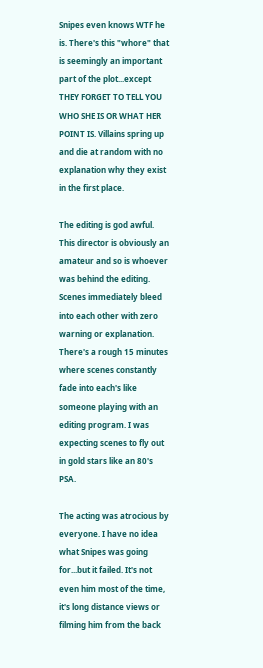Snipes even knows WTF he is. There's this "whore" that is seemingly an important part of the plot...except THEY FORGET TO TELL YOU WHO SHE IS OR WHAT HER POINT IS. Villains spring up and die at random with no explanation why they exist in the first place.

The editing is god awful. This director is obviously an amateur and so is whoever was behind the editing. Scenes immediately bleed into each other with zero warning or explanation. There's a rough 15 minutes where scenes constantly fade into each's like someone playing with an editing program. I was expecting scenes to fly out in gold stars like an 80's PSA.

The acting was atrocious by everyone. I have no idea what Snipes was going for...but it failed. It's not even him most of the time, it's long distance views or filming him from the back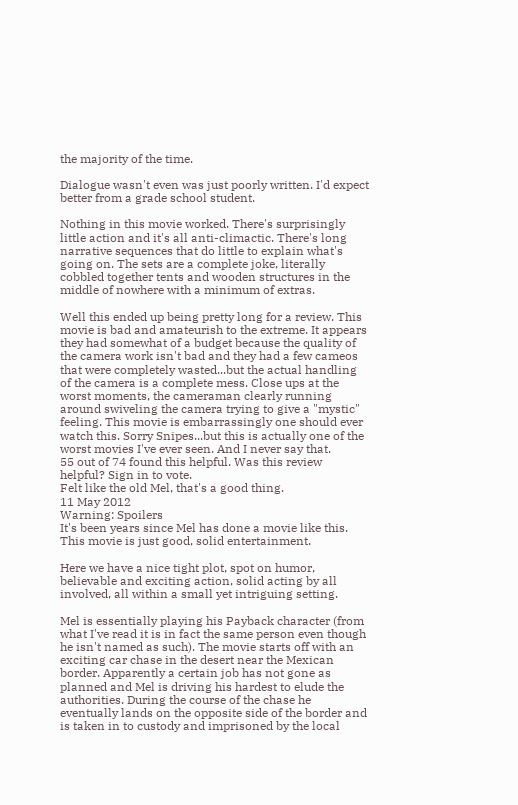the majority of the time.

Dialogue wasn't even was just poorly written. I'd expect better from a grade school student.

Nothing in this movie worked. There's surprisingly little action and it's all anti-climactic. There's long narrative sequences that do little to explain what's going on. The sets are a complete joke, literally cobbled together tents and wooden structures in the middle of nowhere with a minimum of extras.

Well this ended up being pretty long for a review. This movie is bad and amateurish to the extreme. It appears they had somewhat of a budget because the quality of the camera work isn't bad and they had a few cameos that were completely wasted...but the actual handling of the camera is a complete mess. Close ups at the worst moments, the cameraman clearly running around swiveling the camera trying to give a "mystic" feeling. This movie is embarrassingly one should ever watch this. Sorry Snipes...but this is actually one of the worst movies I've ever seen. And I never say that.
55 out of 74 found this helpful. Was this review helpful? Sign in to vote.
Felt like the old Mel, that's a good thing.
11 May 2012
Warning: Spoilers
It's been years since Mel has done a movie like this. This movie is just good, solid entertainment.

Here we have a nice tight plot, spot on humor, believable and exciting action, solid acting by all involved, all within a small yet intriguing setting.

Mel is essentially playing his Payback character (from what I've read it is in fact the same person even though he isn't named as such). The movie starts off with an exciting car chase in the desert near the Mexican border. Apparently a certain job has not gone as planned and Mel is driving his hardest to elude the authorities. During the course of the chase he eventually lands on the opposite side of the border and is taken in to custody and imprisoned by the local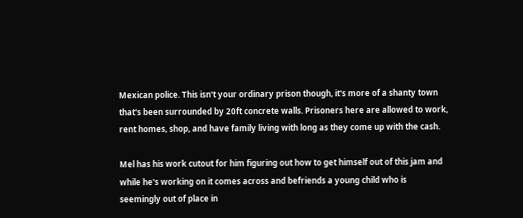Mexican police. This isn't your ordinary prison though, it's more of a shanty town that's been surrounded by 20ft concrete walls. Prisoners here are allowed to work, rent homes, shop, and have family living with long as they come up with the cash.

Mel has his work cutout for him figuring out how to get himself out of this jam and while he's working on it comes across and befriends a young child who is seemingly out of place in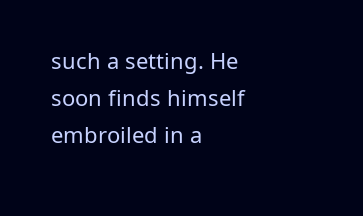such a setting. He soon finds himself embroiled in a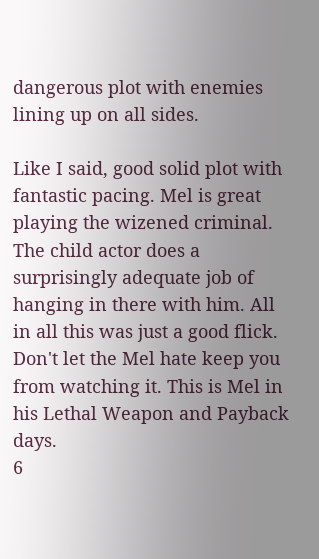dangerous plot with enemies lining up on all sides.

Like I said, good solid plot with fantastic pacing. Mel is great playing the wizened criminal. The child actor does a surprisingly adequate job of hanging in there with him. All in all this was just a good flick. Don't let the Mel hate keep you from watching it. This is Mel in his Lethal Weapon and Payback days.
6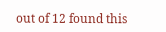out of 12 found this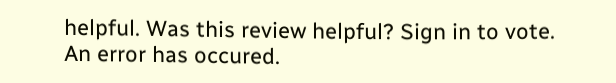helpful. Was this review helpful? Sign in to vote.
An error has occured.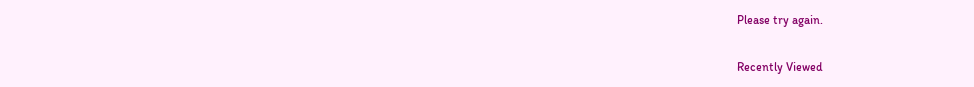Please try again.

Recently Viewed